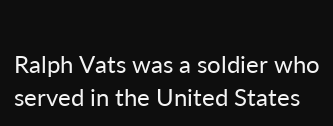Ralph Vats was a soldier who served in the United States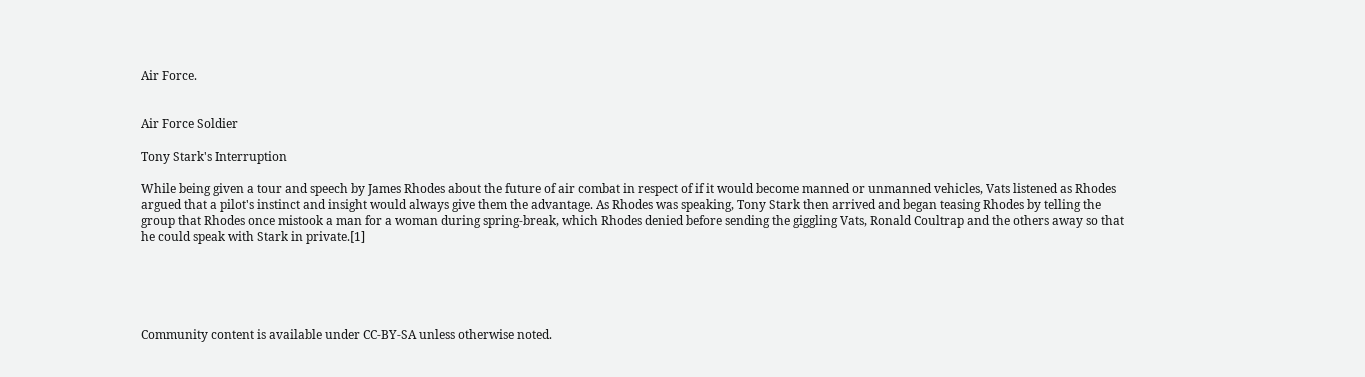Air Force.


Air Force Soldier

Tony Stark's Interruption

While being given a tour and speech by James Rhodes about the future of air combat in respect of if it would become manned or unmanned vehicles, Vats listened as Rhodes argued that a pilot's instinct and insight would always give them the advantage. As Rhodes was speaking, Tony Stark then arrived and began teasing Rhodes by telling the group that Rhodes once mistook a man for a woman during spring-break, which Rhodes denied before sending the giggling Vats, Ronald Coultrap and the others away so that he could speak with Stark in private.[1]





Community content is available under CC-BY-SA unless otherwise noted.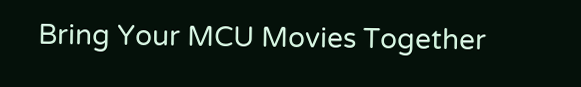Bring Your MCU Movies Together